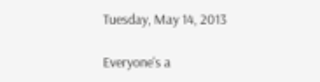Tuesday, May 14, 2013

Everyone's a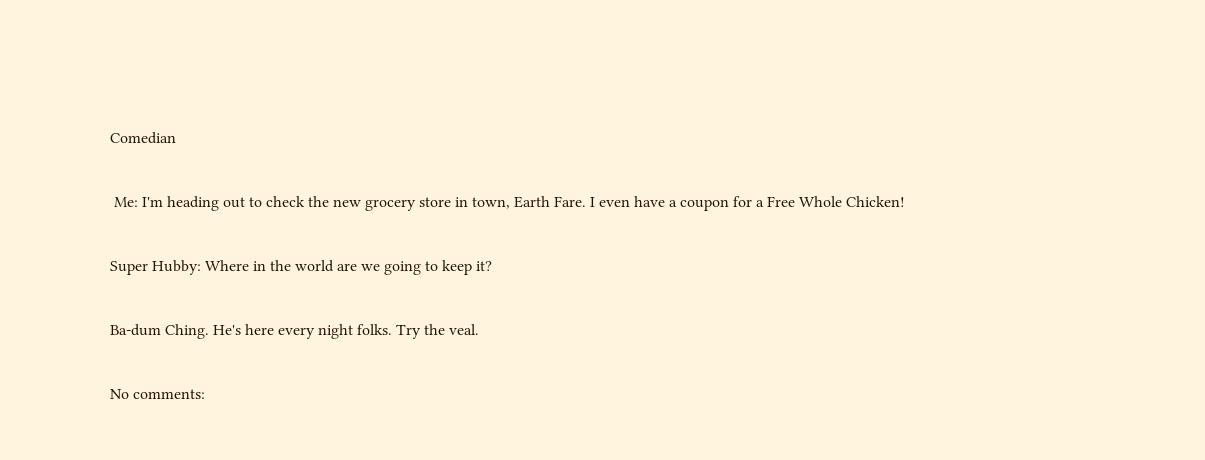Comedian

 Me: I'm heading out to check the new grocery store in town, Earth Fare. I even have a coupon for a Free Whole Chicken!

Super Hubby: Where in the world are we going to keep it?

Ba-dum Ching. He's here every night folks. Try the veal.

No comments: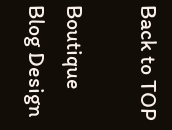Back to TOP

Boutique Blog Design